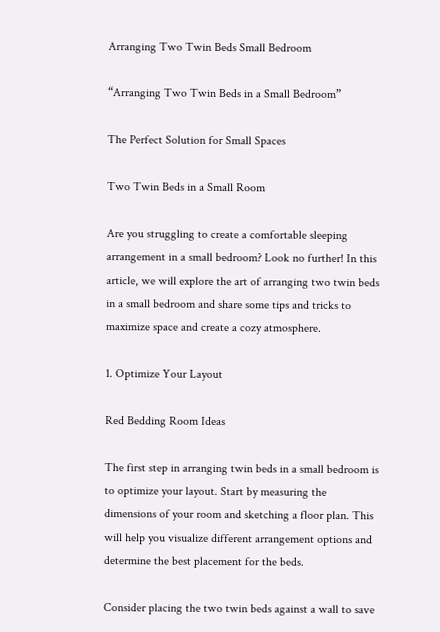Arranging Two Twin Beds Small Bedroom

“Arranging Two Twin Beds in a Small Bedroom”

The Perfect Solution for Small Spaces

Two Twin Beds in a Small Room

Are you struggling to create a comfortable sleeping arrangement in a small bedroom? Look no further! In this article, we will explore the art of arranging two twin beds in a small bedroom and share some tips and tricks to maximize space and create a cozy atmosphere.

1. Optimize Your Layout

Red Bedding Room Ideas

The first step in arranging twin beds in a small bedroom is to optimize your layout. Start by measuring the dimensions of your room and sketching a floor plan. This will help you visualize different arrangement options and determine the best placement for the beds.

Consider placing the two twin beds against a wall to save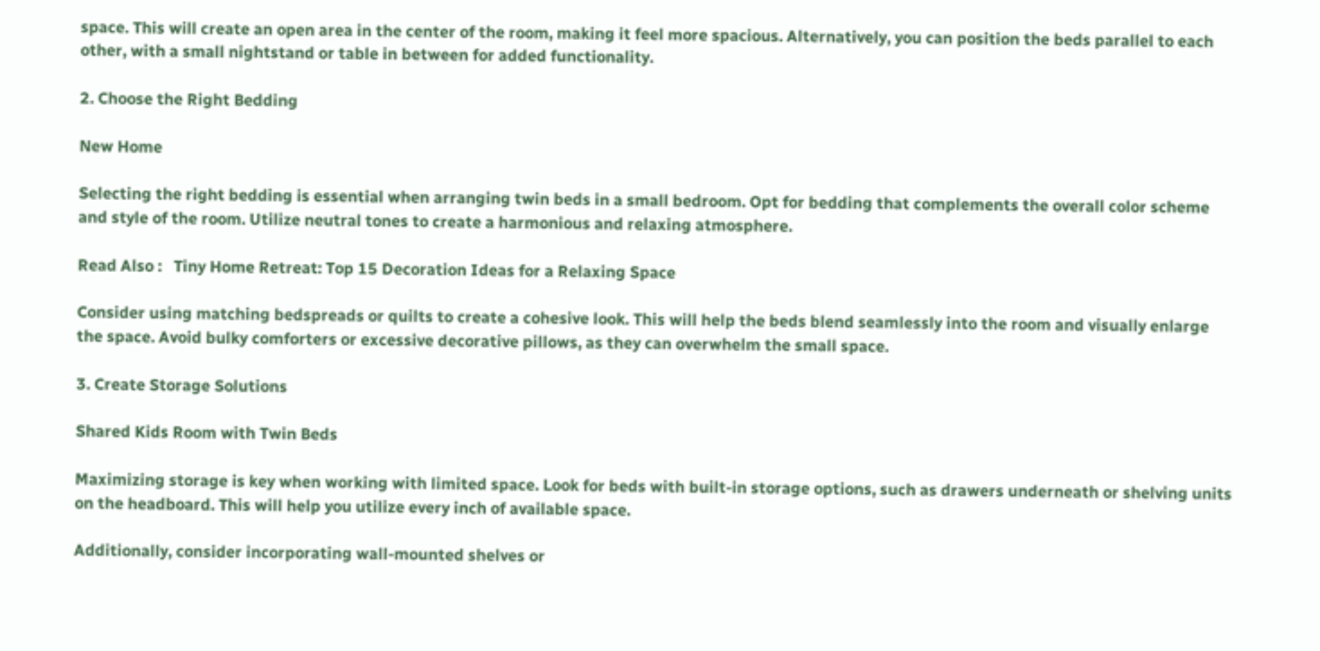space. This will create an open area in the center of the room, making it feel more spacious. Alternatively, you can position the beds parallel to each other, with a small nightstand or table in between for added functionality.

2. Choose the Right Bedding

New Home

Selecting the right bedding is essential when arranging twin beds in a small bedroom. Opt for bedding that complements the overall color scheme and style of the room. Utilize neutral tones to create a harmonious and relaxing atmosphere.

Read Also :   Tiny Home Retreat: Top 15 Decoration Ideas for a Relaxing Space

Consider using matching bedspreads or quilts to create a cohesive look. This will help the beds blend seamlessly into the room and visually enlarge the space. Avoid bulky comforters or excessive decorative pillows, as they can overwhelm the small space.

3. Create Storage Solutions

Shared Kids Room with Twin Beds

Maximizing storage is key when working with limited space. Look for beds with built-in storage options, such as drawers underneath or shelving units on the headboard. This will help you utilize every inch of available space.

Additionally, consider incorporating wall-mounted shelves or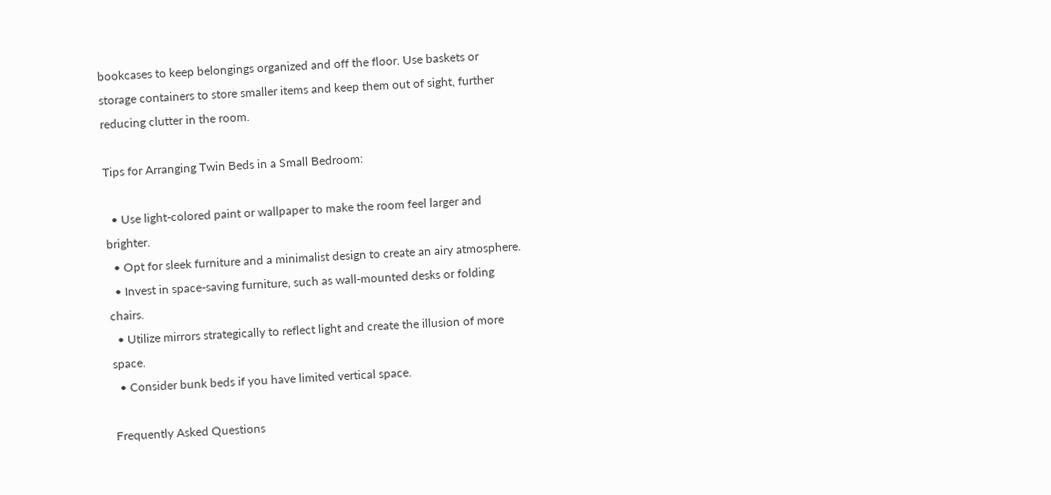bookcases to keep belongings organized and off the floor. Use baskets or storage containers to store smaller items and keep them out of sight, further reducing clutter in the room.

Tips for Arranging Twin Beds in a Small Bedroom:

  • Use light-colored paint or wallpaper to make the room feel larger and brighter.
  • Opt for sleek furniture and a minimalist design to create an airy atmosphere.
  • Invest in space-saving furniture, such as wall-mounted desks or folding chairs.
  • Utilize mirrors strategically to reflect light and create the illusion of more space.
  • Consider bunk beds if you have limited vertical space.

Frequently Asked Questions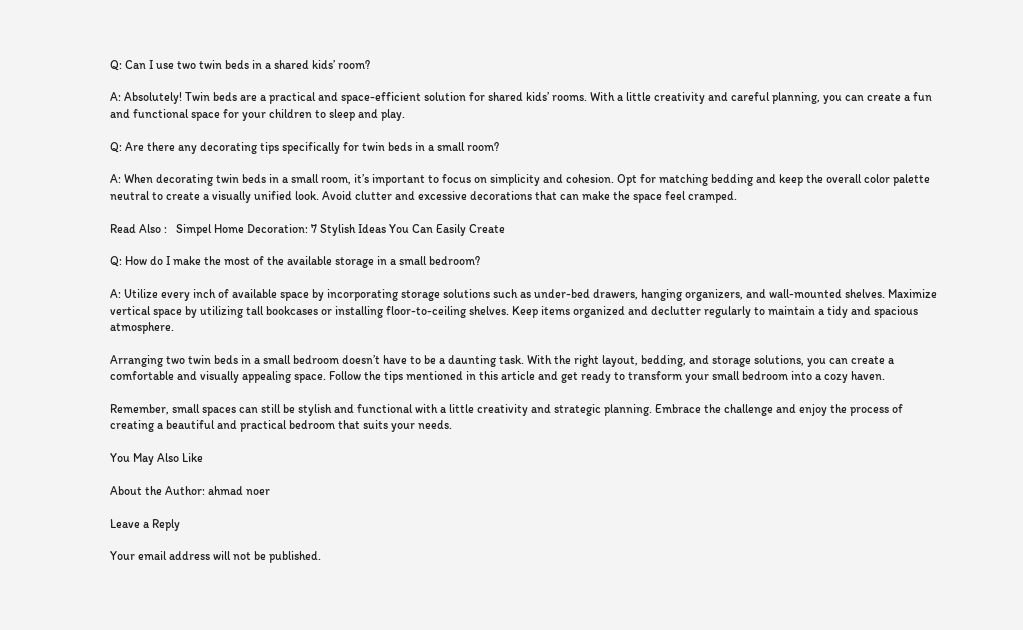Q: Can I use two twin beds in a shared kids’ room?

A: Absolutely! Twin beds are a practical and space-efficient solution for shared kids’ rooms. With a little creativity and careful planning, you can create a fun and functional space for your children to sleep and play.

Q: Are there any decorating tips specifically for twin beds in a small room?

A: When decorating twin beds in a small room, it’s important to focus on simplicity and cohesion. Opt for matching bedding and keep the overall color palette neutral to create a visually unified look. Avoid clutter and excessive decorations that can make the space feel cramped.

Read Also :   Simpel Home Decoration: 7 Stylish Ideas You Can Easily Create

Q: How do I make the most of the available storage in a small bedroom?

A: Utilize every inch of available space by incorporating storage solutions such as under-bed drawers, hanging organizers, and wall-mounted shelves. Maximize vertical space by utilizing tall bookcases or installing floor-to-ceiling shelves. Keep items organized and declutter regularly to maintain a tidy and spacious atmosphere.

Arranging two twin beds in a small bedroom doesn’t have to be a daunting task. With the right layout, bedding, and storage solutions, you can create a comfortable and visually appealing space. Follow the tips mentioned in this article and get ready to transform your small bedroom into a cozy haven.

Remember, small spaces can still be stylish and functional with a little creativity and strategic planning. Embrace the challenge and enjoy the process of creating a beautiful and practical bedroom that suits your needs.

You May Also Like

About the Author: ahmad noer

Leave a Reply

Your email address will not be published.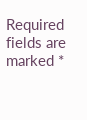Required fields are marked *